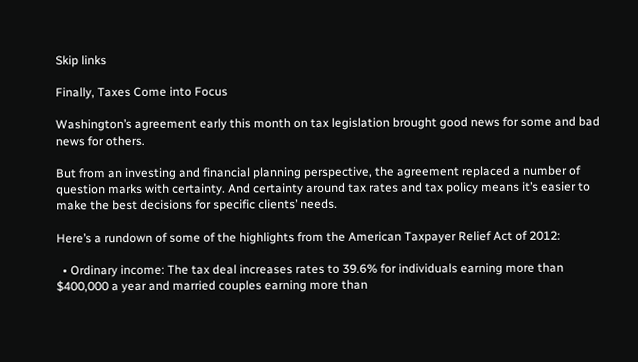Skip links

Finally, Taxes Come into Focus

Washington’s agreement early this month on tax legislation brought good news for some and bad news for others.

But from an investing and financial planning perspective, the agreement replaced a number of question marks with certainty. And certainty around tax rates and tax policy means it’s easier to make the best decisions for specific clients’ needs.

Here’s a rundown of some of the highlights from the American Taxpayer Relief Act of 2012:

  • Ordinary income: The tax deal increases rates to 39.6% for individuals earning more than $400,000 a year and married couples earning more than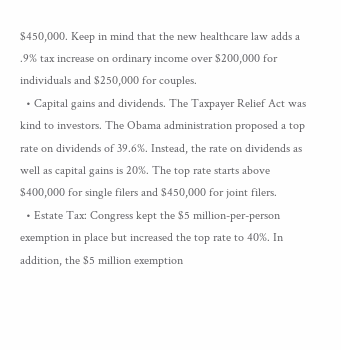$450,000. Keep in mind that the new healthcare law adds a .9% tax increase on ordinary income over $200,000 for individuals and $250,000 for couples.
  • Capital gains and dividends. The Taxpayer Relief Act was kind to investors. The Obama administration proposed a top rate on dividends of 39.6%. Instead, the rate on dividends as well as capital gains is 20%. The top rate starts above $400,000 for single filers and $450,000 for joint filers.
  • Estate Tax: Congress kept the $5 million-per-person exemption in place but increased the top rate to 40%. In addition, the $5 million exemption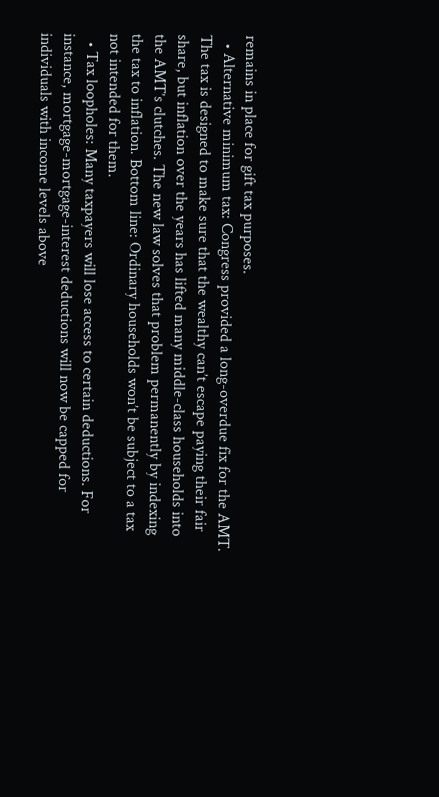remains in place for gift tax purposes.
  • Alternative minimum tax: Congress provided a long-overdue fix for the AMT. The tax is designed to make sure that the wealthy can’t escape paying their fair share, but inflation over the years has lifted many middle-class households into the AMT’s clutches. The new law solves that problem permanently by indexing the tax to inflation. Bottom line: Ordinary households won’t be subject to a tax not intended for them.
  • Tax loopholes: Many taxpayers will lose access to certain deductions. For instance, mortgage-mortgage-interest deductions will now be capped for individuals with income levels above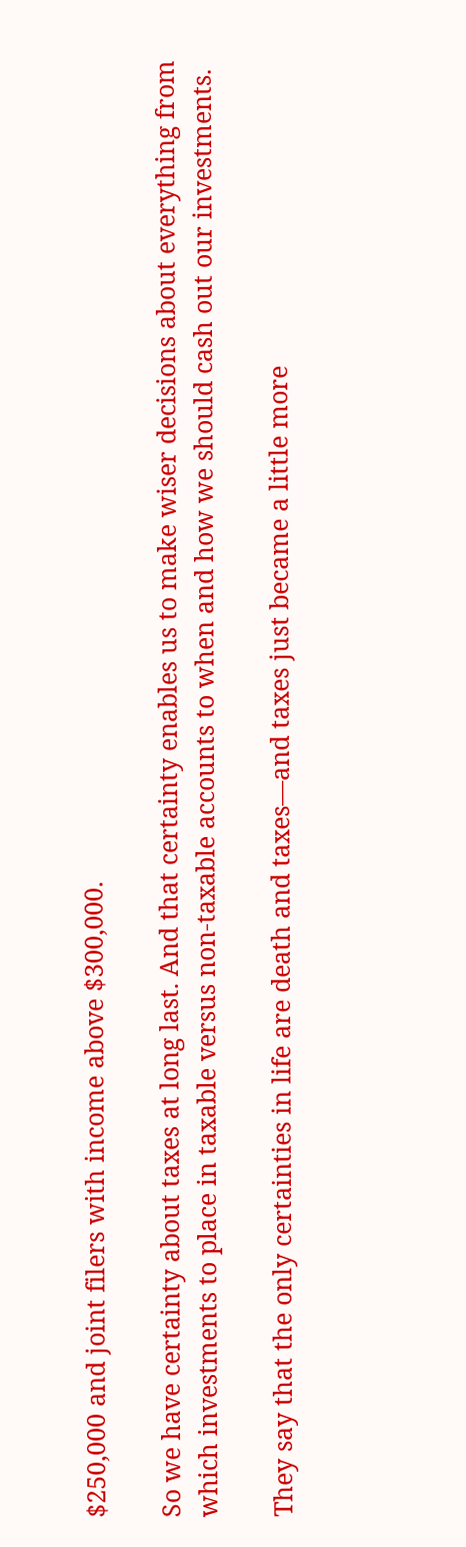$250,000 and joint filers with income above $300,000.

So we have certainty about taxes at long last. And that certainty enables us to make wiser decisions about everything from which investments to place in taxable versus non-taxable accounts to when and how we should cash out our investments.

They say that the only certainties in life are death and taxes—and taxes just became a little more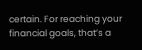certain. For reaching your financial goals, that’s a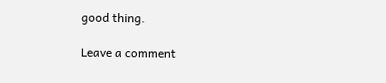good thing.

Leave a comment